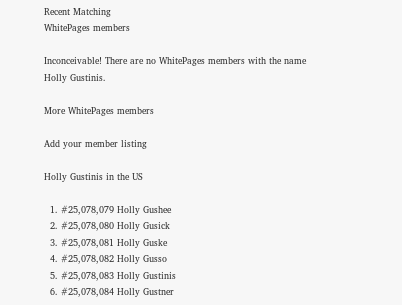Recent Matching
WhitePages members

Inconceivable! There are no WhitePages members with the name Holly Gustinis.

More WhitePages members

Add your member listing

Holly Gustinis in the US

  1. #25,078,079 Holly Gushee
  2. #25,078,080 Holly Gusick
  3. #25,078,081 Holly Guske
  4. #25,078,082 Holly Gusso
  5. #25,078,083 Holly Gustinis
  6. #25,078,084 Holly Gustner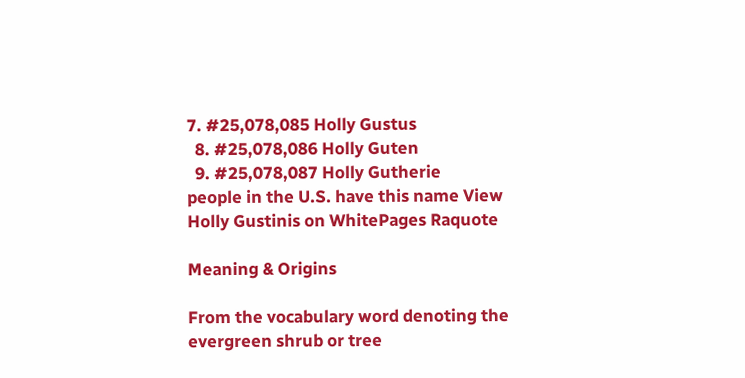7. #25,078,085 Holly Gustus
  8. #25,078,086 Holly Guten
  9. #25,078,087 Holly Gutherie
people in the U.S. have this name View Holly Gustinis on WhitePages Raquote

Meaning & Origins

From the vocabulary word denoting the evergreen shrub or tree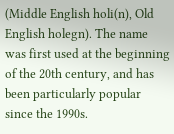(Middle English holi(n), Old English holegn). The name was first used at the beginning of the 20th century, and has been particularly popular since the 1990s.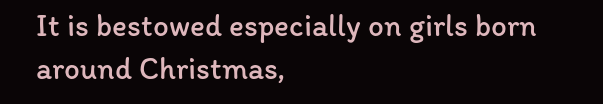It is bestowed especially on girls born around Christmas,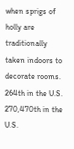when sprigs of holly are traditionally taken indoors to decorate rooms.
264th in the U.S.
270,470th in the U.S.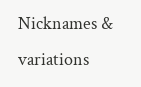Nicknames & variations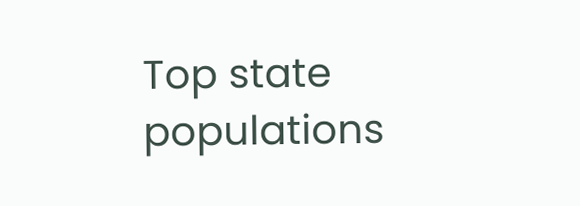Top state populations